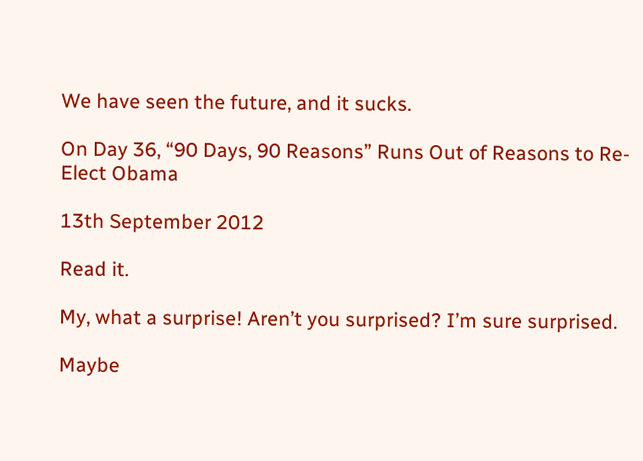We have seen the future, and it sucks.

On Day 36, “90 Days, 90 Reasons” Runs Out of Reasons to Re-Elect Obama

13th September 2012

Read it.

My, what a surprise! Aren’t you surprised? I’m sure surprised.

Maybe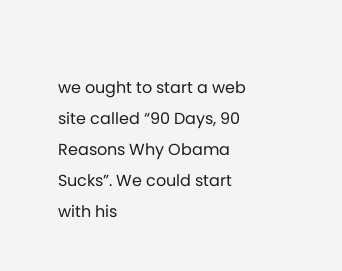we ought to start a web site called “90 Days, 90 Reasons Why Obama Sucks”. We could start with his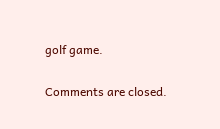golf game.

Comments are closed.